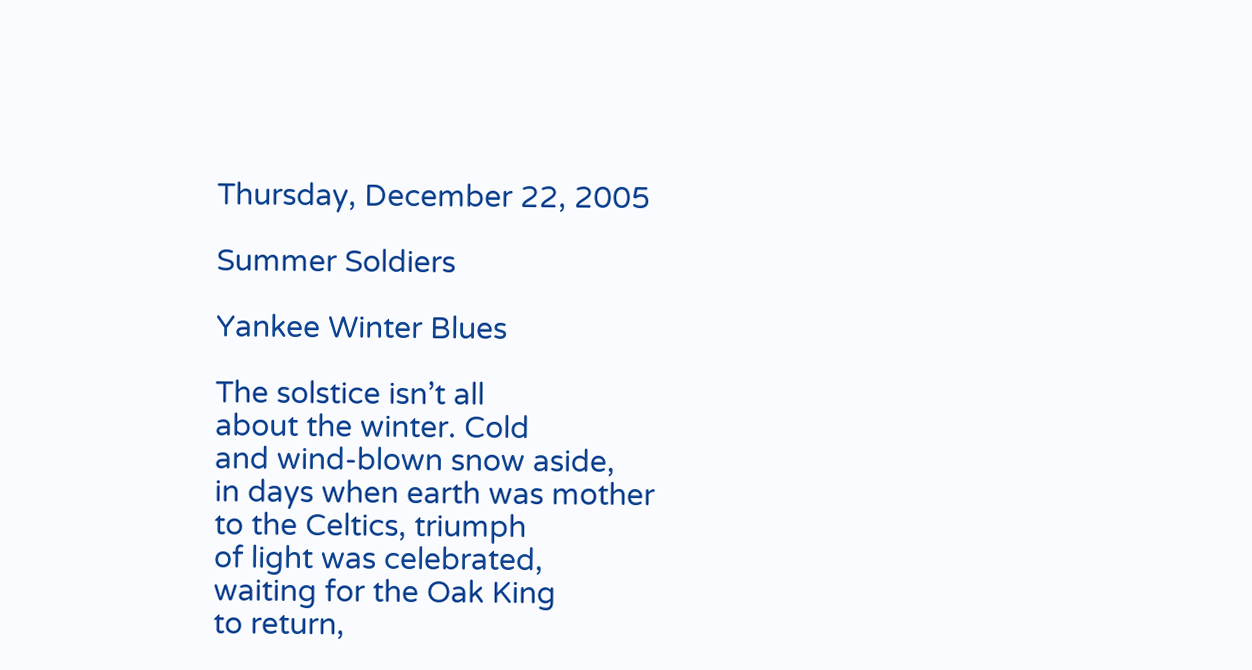Thursday, December 22, 2005

Summer Soldiers

Yankee Winter Blues

The solstice isn’t all
about the winter. Cold
and wind-blown snow aside,
in days when earth was mother
to the Celtics, triumph
of light was celebrated,
waiting for the Oak King
to return,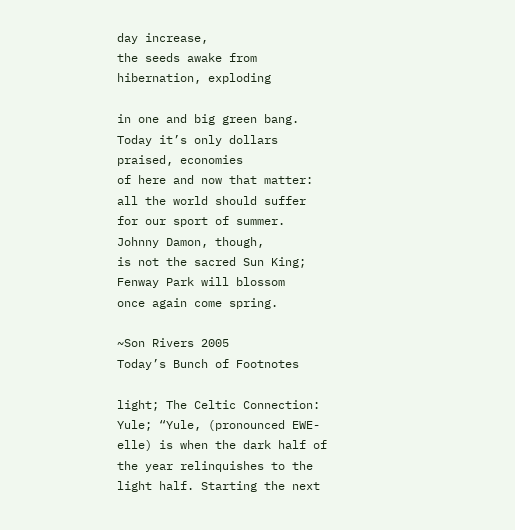day increase,
the seeds awake from
hibernation, exploding

in one and big green bang.
Today it’s only dollars
praised, economies
of here and now that matter:
all the world should suffer
for our sport of summer.
Johnny Damon, though,
is not the sacred Sun King;
Fenway Park will blossom
once again come spring.

~Son Rivers 2005
Today’s Bunch of Footnotes

light; The Celtic Connection:
Yule; “Yule, (pronounced EWE-elle) is when the dark half of the year relinquishes to the light half. Starting the next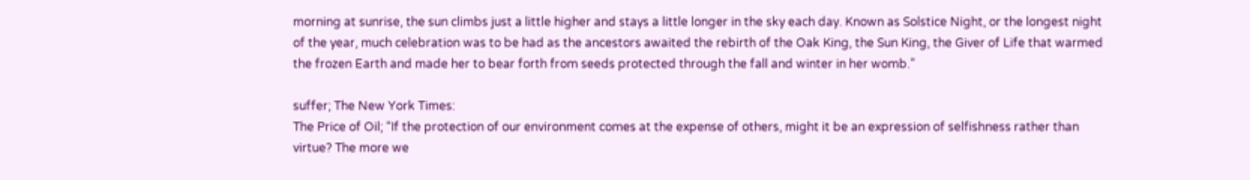morning at sunrise, the sun climbs just a little higher and stays a little longer in the sky each day. Known as Solstice Night, or the longest night of the year, much celebration was to be had as the ancestors awaited the rebirth of the Oak King, the Sun King, the Giver of Life that warmed the frozen Earth and made her to bear forth from seeds protected through the fall and winter in her womb.”

suffer; The New York Times:
The Price of Oil; “If the protection of our environment comes at the expense of others, might it be an expression of selfishness rather than virtue? The more we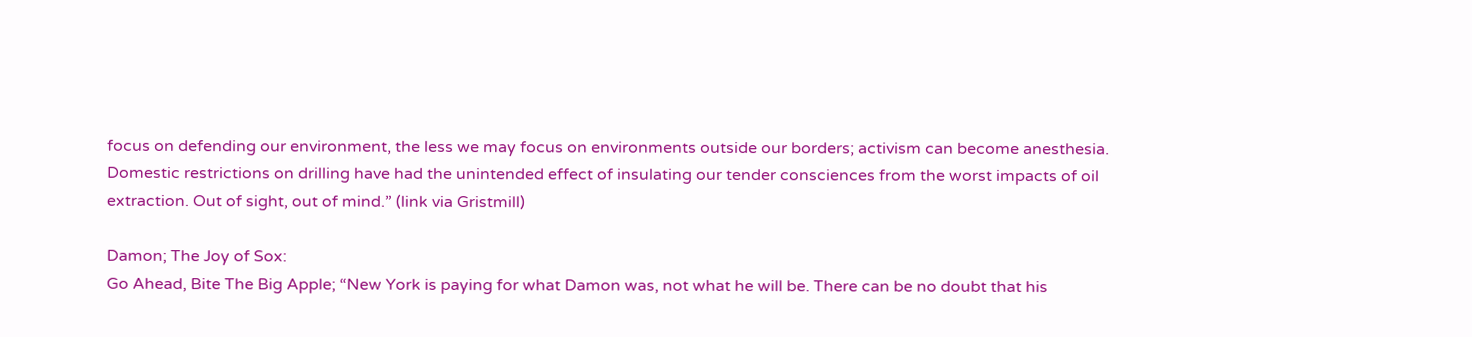focus on defending our environment, the less we may focus on environments outside our borders; activism can become anesthesia. Domestic restrictions on drilling have had the unintended effect of insulating our tender consciences from the worst impacts of oil extraction. Out of sight, out of mind.” (link via Gristmill)

Damon; The Joy of Sox:
Go Ahead, Bite The Big Apple; “New York is paying for what Damon was, not what he will be. There can be no doubt that his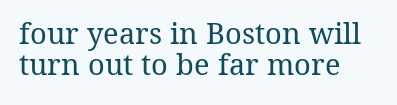four years in Boston will turn out to be far more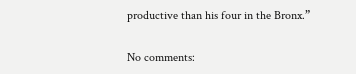productive than his four in the Bronx.”

No comments: